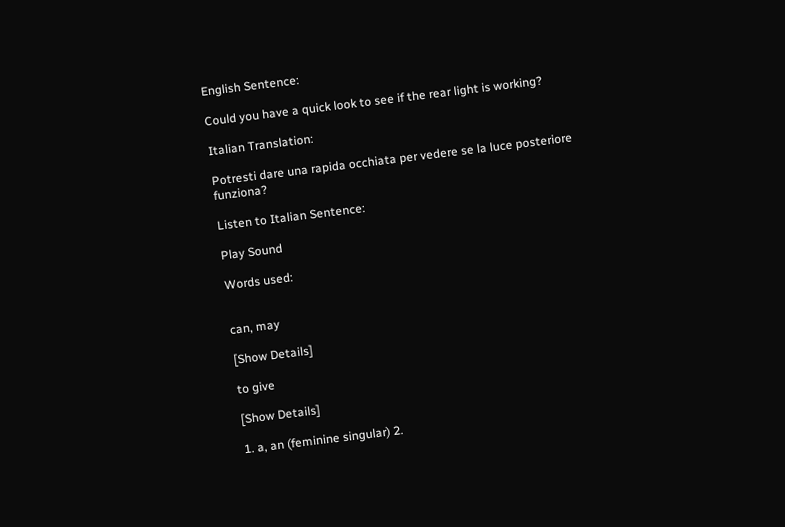English Sentence:

Could you have a quick look to see if the rear light is working?

Italian Translation:

Potresti dare una rapida occhiata per vedere se la luce posteriore funziona?

Listen to Italian Sentence:

Play Sound

Words used:


can, may

[Show Details]

to give

[Show Details]

1. a, an (feminine singular) 2.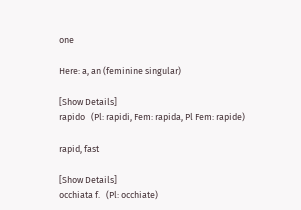one

Here: a, an (feminine singular)

[Show Details]
rapido   (Pl: rapidi, Fem: rapida, Pl Fem: rapide)

rapid, fast

[Show Details]
occhiata f.   (Pl: occhiate)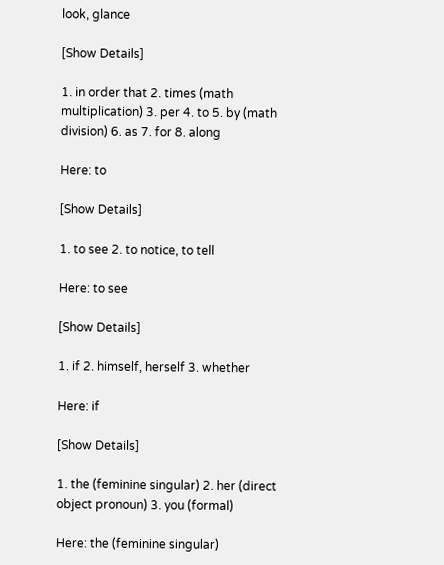look, glance

[Show Details]

1. in order that 2. times (math multiplication) 3. per 4. to 5. by (math division) 6. as 7. for 8. along

Here: to

[Show Details]

1. to see 2. to notice, to tell

Here: to see

[Show Details]

1. if 2. himself, herself 3. whether

Here: if

[Show Details]

1. the (feminine singular) 2. her (direct object pronoun) 3. you (formal)

Here: the (feminine singular)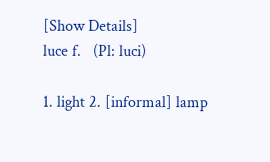[Show Details]
luce f.   (Pl: luci)

1. light 2. [informal] lamp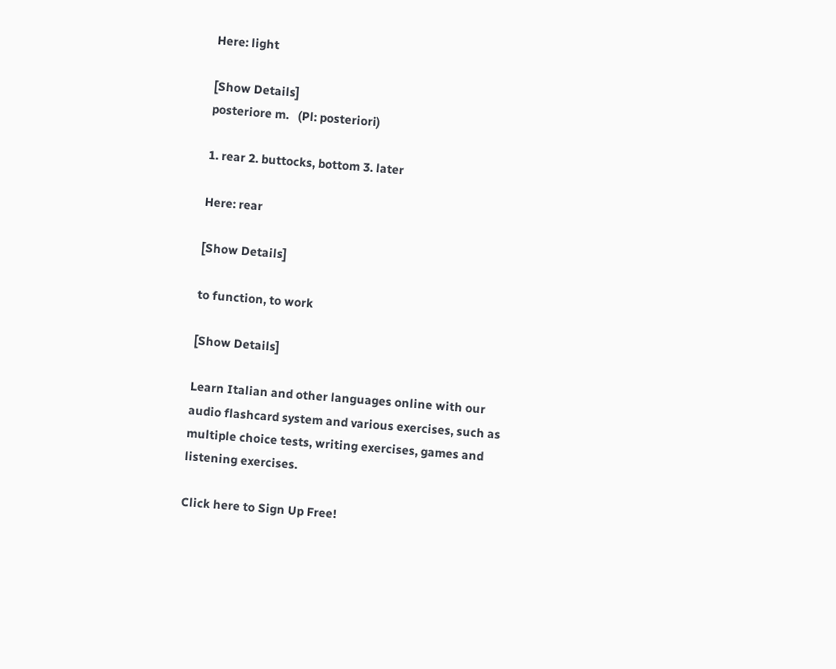Here: light

[Show Details]
posteriore m.   (Pl: posteriori)

1. rear 2. buttocks, bottom 3. later

Here: rear

[Show Details]

to function, to work

[Show Details]

Learn Italian and other languages online with our audio flashcard system and various exercises, such as multiple choice tests, writing exercises, games and listening exercises.

Click here to Sign Up Free!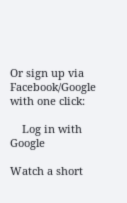Or sign up via Facebook/Google with one click:

    Log in with Google

Watch a short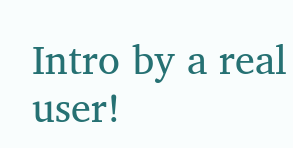Intro by a real user!